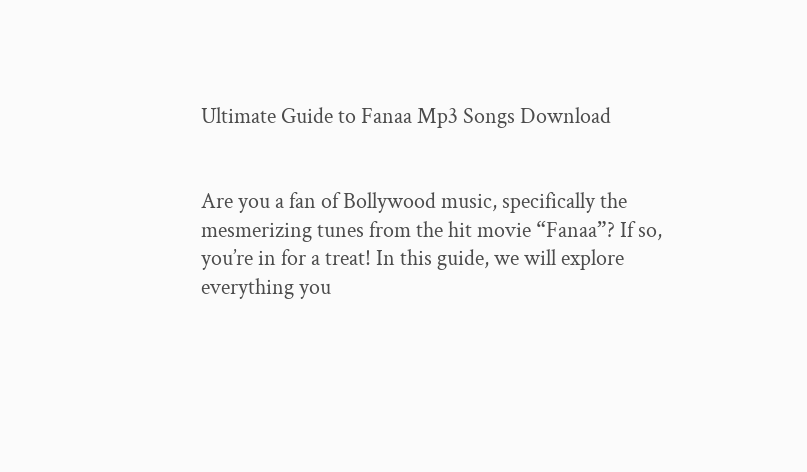Ultimate Guide to Fanaa Mp3 Songs Download


Are you a fan of Bollywood music, specifically the mesmerizing tunes from the hit movie “Fanaa”? If so, you’re in for a treat! In this guide, we will explore everything you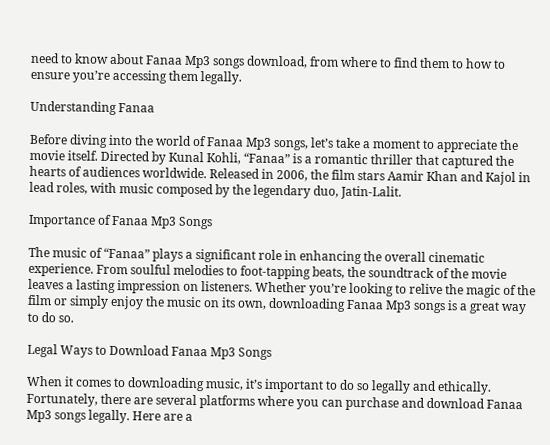need to know about Fanaa Mp3 songs download, from where to find them to how to ensure you’re accessing them legally.

Understanding Fanaa

Before diving into the world of Fanaa Mp3 songs, let’s take a moment to appreciate the movie itself. Directed by Kunal Kohli, “Fanaa” is a romantic thriller that captured the hearts of audiences worldwide. Released in 2006, the film stars Aamir Khan and Kajol in lead roles, with music composed by the legendary duo, Jatin-Lalit.

Importance of Fanaa Mp3 Songs

The music of “Fanaa” plays a significant role in enhancing the overall cinematic experience. From soulful melodies to foot-tapping beats, the soundtrack of the movie leaves a lasting impression on listeners. Whether you’re looking to relive the magic of the film or simply enjoy the music on its own, downloading Fanaa Mp3 songs is a great way to do so.

Legal Ways to Download Fanaa Mp3 Songs

When it comes to downloading music, it’s important to do so legally and ethically. Fortunately, there are several platforms where you can purchase and download Fanaa Mp3 songs legally. Here are a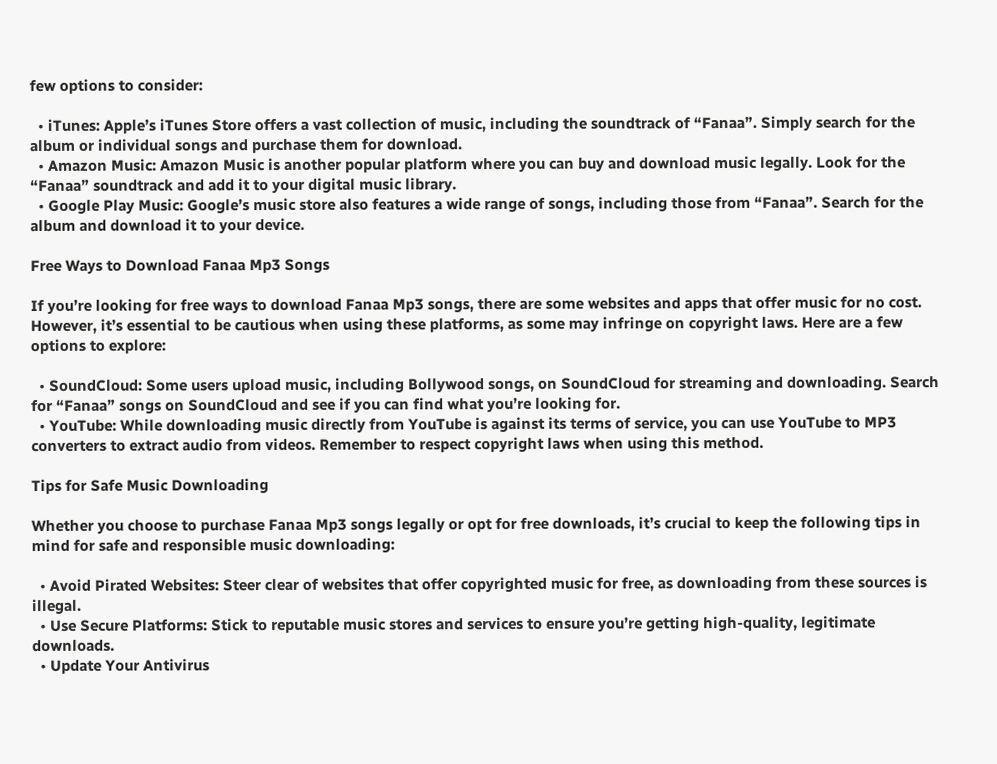few options to consider:

  • iTunes: Apple’s iTunes Store offers a vast collection of music, including the soundtrack of “Fanaa”. Simply search for the album or individual songs and purchase them for download.
  • Amazon Music: Amazon Music is another popular platform where you can buy and download music legally. Look for the “Fanaa” soundtrack and add it to your digital music library.
  • Google Play Music: Google’s music store also features a wide range of songs, including those from “Fanaa”. Search for the album and download it to your device.

Free Ways to Download Fanaa Mp3 Songs

If you’re looking for free ways to download Fanaa Mp3 songs, there are some websites and apps that offer music for no cost. However, it’s essential to be cautious when using these platforms, as some may infringe on copyright laws. Here are a few options to explore:

  • SoundCloud: Some users upload music, including Bollywood songs, on SoundCloud for streaming and downloading. Search for “Fanaa” songs on SoundCloud and see if you can find what you’re looking for.
  • YouTube: While downloading music directly from YouTube is against its terms of service, you can use YouTube to MP3 converters to extract audio from videos. Remember to respect copyright laws when using this method.

Tips for Safe Music Downloading

Whether you choose to purchase Fanaa Mp3 songs legally or opt for free downloads, it’s crucial to keep the following tips in mind for safe and responsible music downloading:

  • Avoid Pirated Websites: Steer clear of websites that offer copyrighted music for free, as downloading from these sources is illegal.
  • Use Secure Platforms: Stick to reputable music stores and services to ensure you’re getting high-quality, legitimate downloads.
  • Update Your Antivirus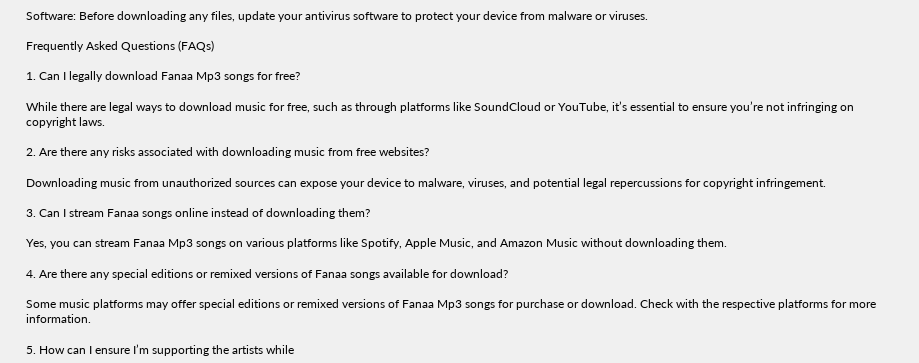Software: Before downloading any files, update your antivirus software to protect your device from malware or viruses.

Frequently Asked Questions (FAQs)

1. Can I legally download Fanaa Mp3 songs for free?

While there are legal ways to download music for free, such as through platforms like SoundCloud or YouTube, it’s essential to ensure you’re not infringing on copyright laws.

2. Are there any risks associated with downloading music from free websites?

Downloading music from unauthorized sources can expose your device to malware, viruses, and potential legal repercussions for copyright infringement.

3. Can I stream Fanaa songs online instead of downloading them?

Yes, you can stream Fanaa Mp3 songs on various platforms like Spotify, Apple Music, and Amazon Music without downloading them.

4. Are there any special editions or remixed versions of Fanaa songs available for download?

Some music platforms may offer special editions or remixed versions of Fanaa Mp3 songs for purchase or download. Check with the respective platforms for more information.

5. How can I ensure I’m supporting the artists while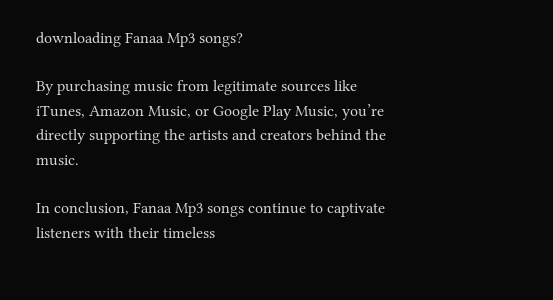downloading Fanaa Mp3 songs?

By purchasing music from legitimate sources like iTunes, Amazon Music, or Google Play Music, you’re directly supporting the artists and creators behind the music.

In conclusion, Fanaa Mp3 songs continue to captivate listeners with their timeless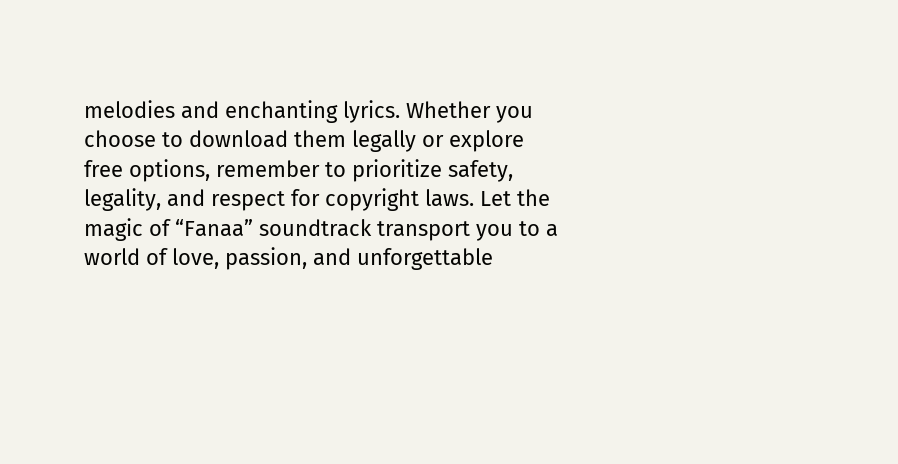melodies and enchanting lyrics. Whether you choose to download them legally or explore free options, remember to prioritize safety, legality, and respect for copyright laws. Let the magic of “Fanaa” soundtrack transport you to a world of love, passion, and unforgettable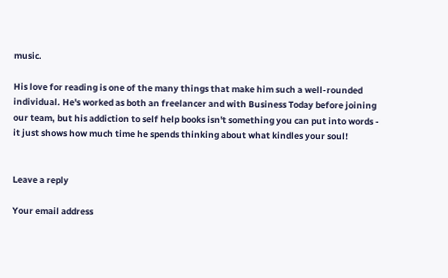music.

His love for reading is one of the many things that make him such a well-rounded individual. He's worked as both an freelancer and with Business Today before joining our team, but his addiction to self help books isn't something you can put into words - it just shows how much time he spends thinking about what kindles your soul!


Leave a reply

Your email address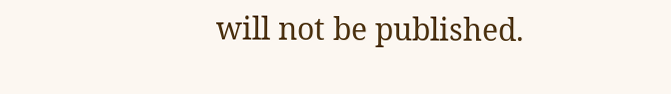will not be published.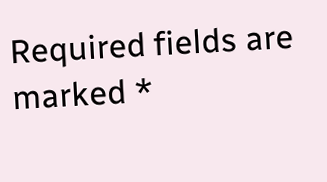Required fields are marked *